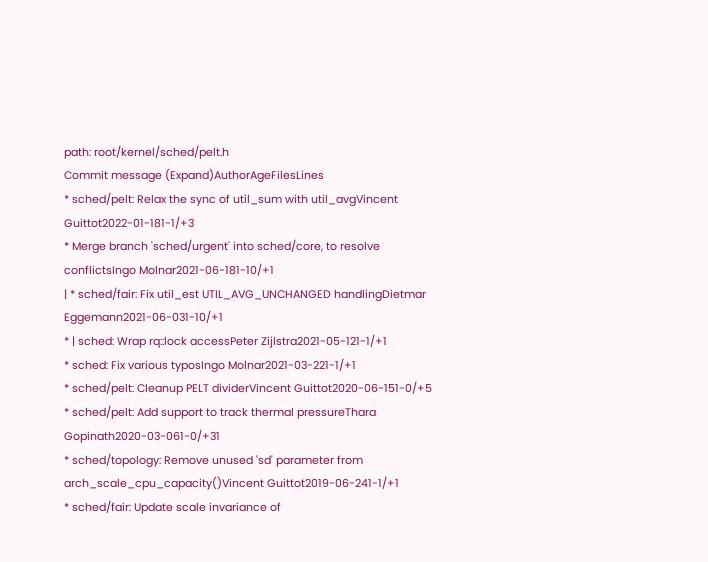path: root/kernel/sched/pelt.h
Commit message (Expand)AuthorAgeFilesLines
* sched/pelt: Relax the sync of util_sum with util_avgVincent Guittot2022-01-181-1/+3
* Merge branch 'sched/urgent' into sched/core, to resolve conflictsIngo Molnar2021-06-181-10/+1
| * sched/fair: Fix util_est UTIL_AVG_UNCHANGED handlingDietmar Eggemann2021-06-031-10/+1
* | sched: Wrap rq::lock accessPeter Zijlstra2021-05-121-1/+1
* sched: Fix various typosIngo Molnar2021-03-221-1/+1
* sched/pelt: Cleanup PELT dividerVincent Guittot2020-06-151-0/+5
* sched/pelt: Add support to track thermal pressureThara Gopinath2020-03-061-0/+31
* sched/topology: Remove unused 'sd' parameter from arch_scale_cpu_capacity()Vincent Guittot2019-06-241-1/+1
* sched/fair: Update scale invariance of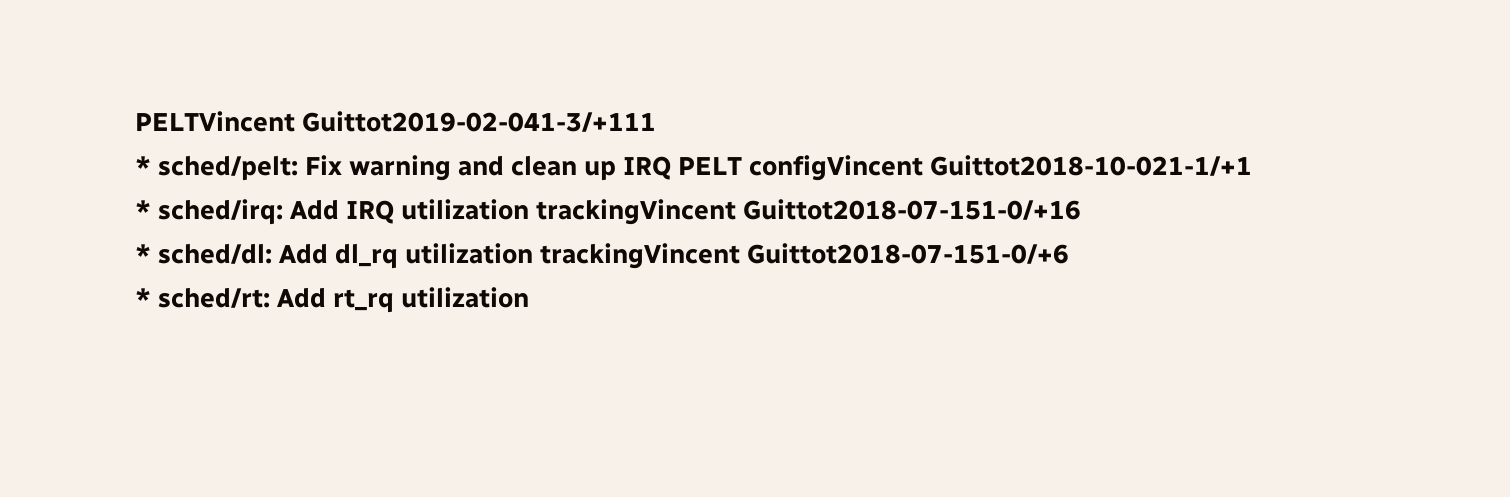PELTVincent Guittot2019-02-041-3/+111
* sched/pelt: Fix warning and clean up IRQ PELT configVincent Guittot2018-10-021-1/+1
* sched/irq: Add IRQ utilization trackingVincent Guittot2018-07-151-0/+16
* sched/dl: Add dl_rq utilization trackingVincent Guittot2018-07-151-0/+6
* sched/rt: Add rt_rq utilization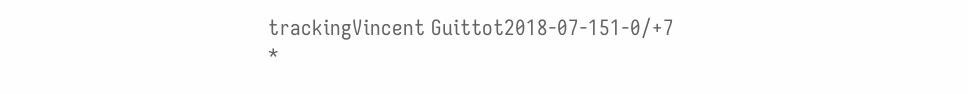trackingVincent Guittot2018-07-151-0/+7
*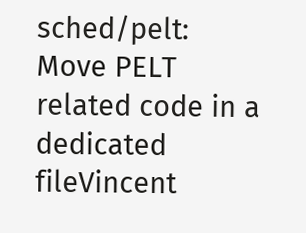sched/pelt: Move PELT related code in a dedicated fileVincent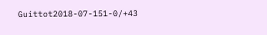Guittot2018-07-151-0/+43